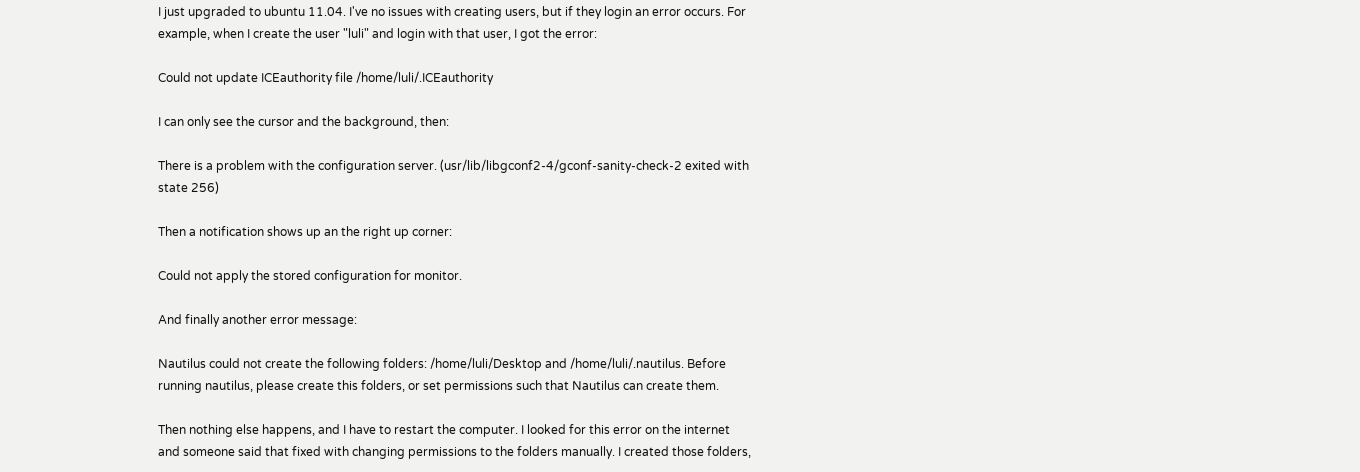I just upgraded to ubuntu 11.04. I've no issues with creating users, but if they login an error occurs. For example, when I create the user "luli" and login with that user, I got the error:

Could not update ICEauthority file /home/luli/.ICEauthority

I can only see the cursor and the background, then:

There is a problem with the configuration server. (usr/lib/libgconf2-4/gconf-sanity-check-2 exited with state 256)

Then a notification shows up an the right up corner:

Could not apply the stored configuration for monitor.

And finally another error message:

Nautilus could not create the following folders: /home/luli/Desktop and /home/luli/.nautilus. Before running nautilus, please create this folders, or set permissions such that Nautilus can create them.

Then nothing else happens, and I have to restart the computer. I looked for this error on the internet and someone said that fixed with changing permissions to the folders manually. I created those folders,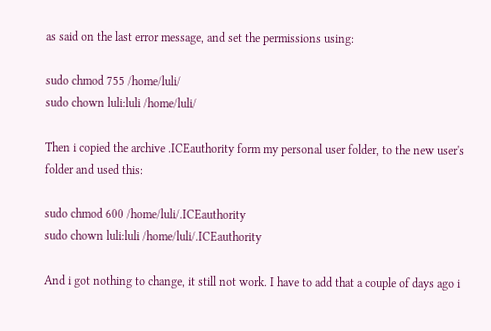as said on the last error message, and set the permissions using:

sudo chmod 755 /home/luli/
sudo chown luli:luli /home/luli/

Then i copied the archive .ICEauthority form my personal user folder, to the new user's folder and used this:

sudo chmod 600 /home/luli/.ICEauthority
sudo chown luli:luli /home/luli/.ICEauthority

And i got nothing to change, it still not work. I have to add that a couple of days ago i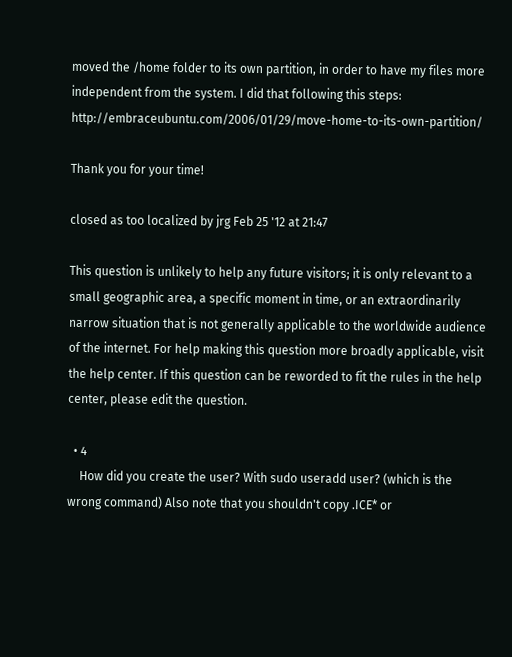moved the /home folder to its own partition, in order to have my files more independent from the system. I did that following this steps: http://embraceubuntu.com/2006/01/29/move-home-to-its-own-partition/

Thank you for your time!

closed as too localized by jrg Feb 25 '12 at 21:47

This question is unlikely to help any future visitors; it is only relevant to a small geographic area, a specific moment in time, or an extraordinarily narrow situation that is not generally applicable to the worldwide audience of the internet. For help making this question more broadly applicable, visit the help center. If this question can be reworded to fit the rules in the help center, please edit the question.

  • 4
    How did you create the user? With sudo useradd user? (which is the wrong command) Also note that you shouldn't copy .ICE* or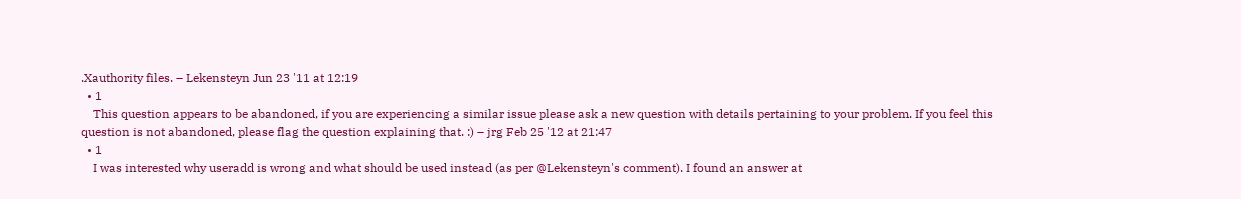.Xauthority files. – Lekensteyn Jun 23 '11 at 12:19
  • 1
    This question appears to be abandoned, if you are experiencing a similar issue please ask a new question with details pertaining to your problem. If you feel this question is not abandoned, please flag the question explaining that. :) – jrg Feb 25 '12 at 21:47
  • 1
    I was interested why useradd is wrong and what should be used instead (as per @Lekensteyn's comment). I found an answer at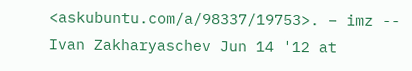<askubuntu.com/a/98337/19753>. – imz -- Ivan Zakharyaschev Jun 14 '12 at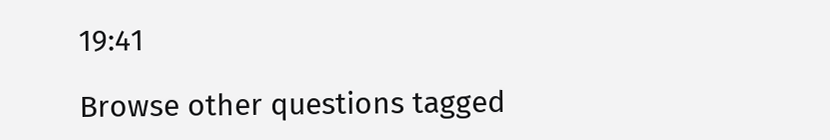19:41

Browse other questions tagged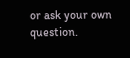or ask your own question.